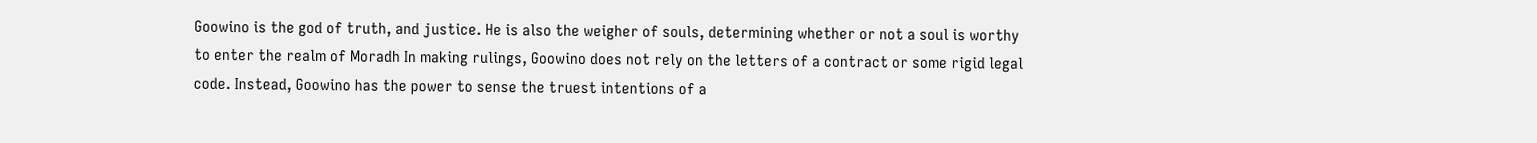Goowino is the god of truth, and justice. He is also the weigher of souls, determining whether or not a soul is worthy to enter the realm of Moradh In making rulings, Goowino does not rely on the letters of a contract or some rigid legal code. Instead, Goowino has the power to sense the truest intentions of a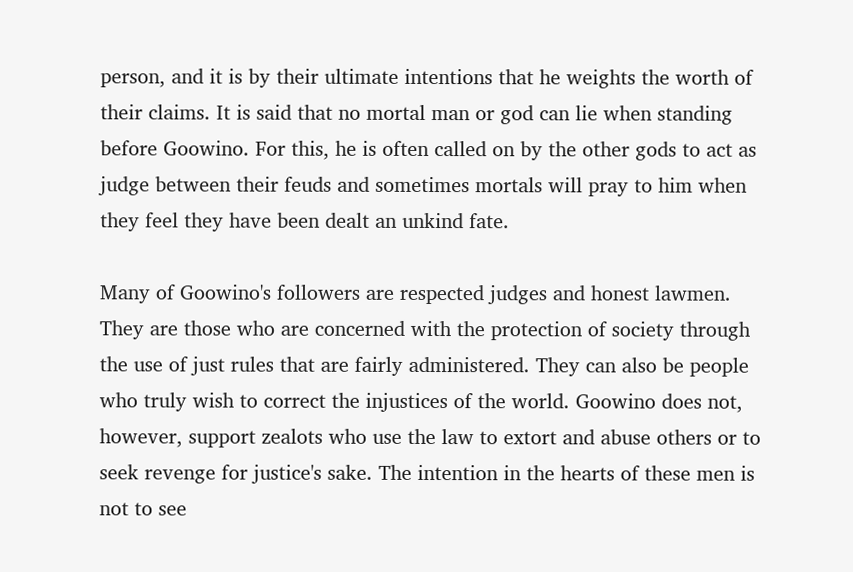person, and it is by their ultimate intentions that he weights the worth of their claims. It is said that no mortal man or god can lie when standing before Goowino. For this, he is often called on by the other gods to act as judge between their feuds and sometimes mortals will pray to him when they feel they have been dealt an unkind fate.

Many of Goowino's followers are respected judges and honest lawmen. They are those who are concerned with the protection of society through the use of just rules that are fairly administered. They can also be people who truly wish to correct the injustices of the world. Goowino does not, however, support zealots who use the law to extort and abuse others or to seek revenge for justice's sake. The intention in the hearts of these men is not to see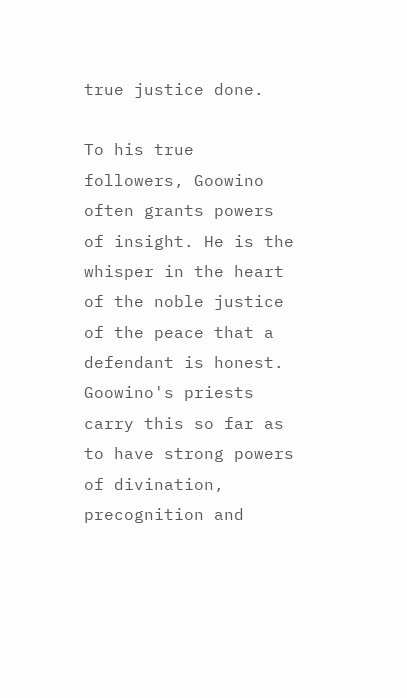true justice done.

To his true followers, Goowino often grants powers of insight. He is the whisper in the heart of the noble justice of the peace that a defendant is honest. Goowino's priests carry this so far as to have strong powers of divination, precognition and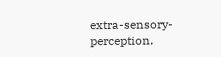extra-sensory-perception.